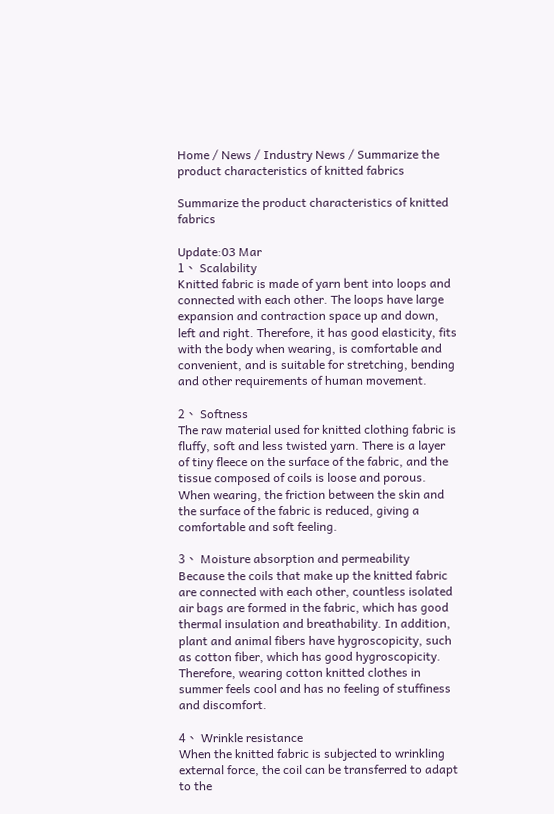Home / News / Industry News / Summarize the product characteristics of knitted fabrics

Summarize the product characteristics of knitted fabrics

Update:03 Mar
1、 Scalability
Knitted fabric is made of yarn bent into loops and connected with each other. The loops have large expansion and contraction space up and down, left and right. Therefore, it has good elasticity, fits with the body when wearing, is comfortable and convenient, and is suitable for stretching, bending and other requirements of human movement.

2、 Softness
The raw material used for knitted clothing fabric is fluffy, soft and less twisted yarn. There is a layer of tiny fleece on the surface of the fabric, and the tissue composed of coils is loose and porous. When wearing, the friction between the skin and the surface of the fabric is reduced, giving a comfortable and soft feeling.

3、 Moisture absorption and permeability
Because the coils that make up the knitted fabric are connected with each other, countless isolated air bags are formed in the fabric, which has good thermal insulation and breathability. In addition, plant and animal fibers have hygroscopicity, such as cotton fiber, which has good hygroscopicity. Therefore, wearing cotton knitted clothes in summer feels cool and has no feeling of stuffiness and discomfort.

4、 Wrinkle resistance
When the knitted fabric is subjected to wrinkling external force, the coil can be transferred to adapt to the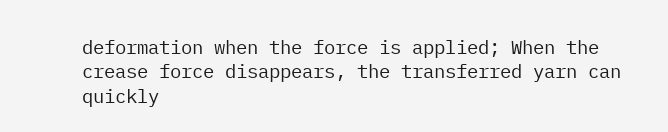deformation when the force is applied; When the crease force disappears, the transferred yarn can quickly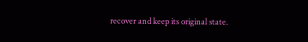recover and keep its original state.